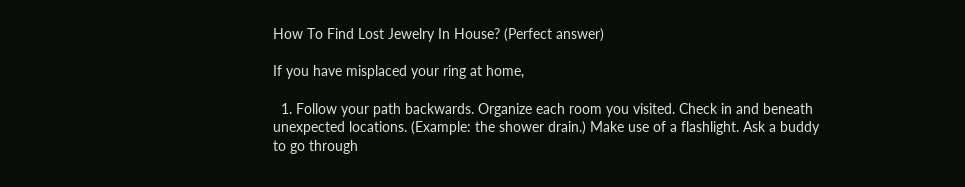How To Find Lost Jewelry In House? (Perfect answer)

If you have misplaced your ring at home,

  1. Follow your path backwards. Organize each room you visited. Check in and beneath unexpected locations. (Example: the shower drain.) Make use of a flashlight. Ask a buddy to go through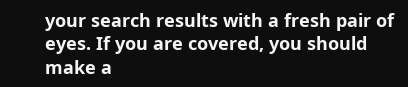your search results with a fresh pair of eyes. If you are covered, you should make a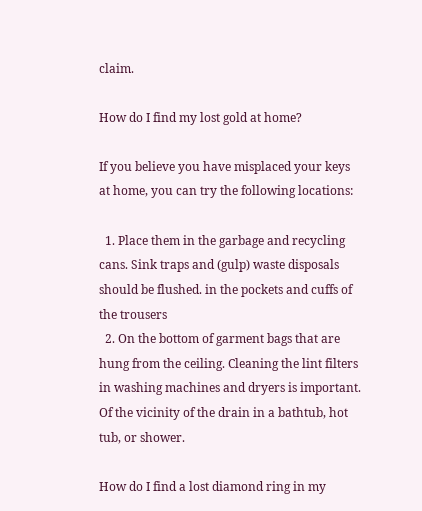claim.

How do I find my lost gold at home?

If you believe you have misplaced your keys at home, you can try the following locations:

  1. Place them in the garbage and recycling cans. Sink traps and (gulp) waste disposals should be flushed. in the pockets and cuffs of the trousers
  2. On the bottom of garment bags that are hung from the ceiling. Cleaning the lint filters in washing machines and dryers is important. Of the vicinity of the drain in a bathtub, hot tub, or shower.

How do I find a lost diamond ring in my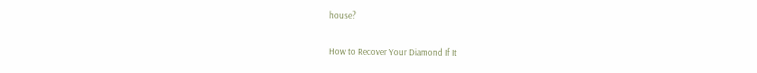house?

How to Recover Your Diamond If It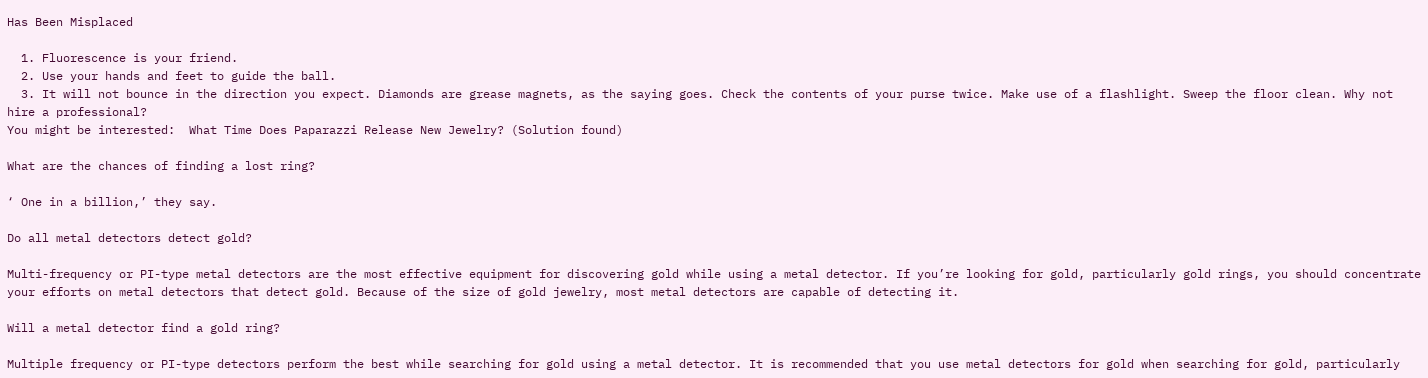Has Been Misplaced

  1. Fluorescence is your friend.
  2. Use your hands and feet to guide the ball.
  3. It will not bounce in the direction you expect. Diamonds are grease magnets, as the saying goes. Check the contents of your purse twice. Make use of a flashlight. Sweep the floor clean. Why not hire a professional?
You might be interested:  What Time Does Paparazzi Release New Jewelry? (Solution found)

What are the chances of finding a lost ring?

‘ One in a billion,’ they say.

Do all metal detectors detect gold?

Multi-frequency or PI-type metal detectors are the most effective equipment for discovering gold while using a metal detector. If you’re looking for gold, particularly gold rings, you should concentrate your efforts on metal detectors that detect gold. Because of the size of gold jewelry, most metal detectors are capable of detecting it.

Will a metal detector find a gold ring?

Multiple frequency or PI-type detectors perform the best while searching for gold using a metal detector. It is recommended that you use metal detectors for gold when searching for gold, particularly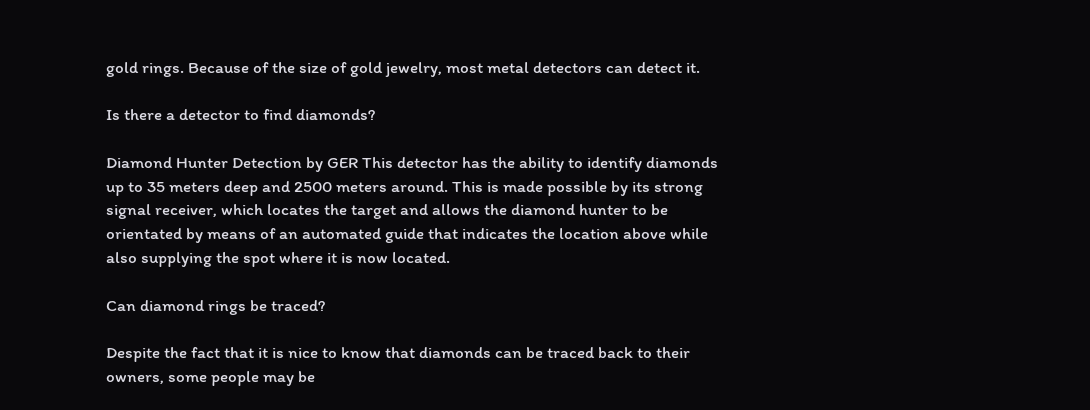gold rings. Because of the size of gold jewelry, most metal detectors can detect it.

Is there a detector to find diamonds?

Diamond Hunter Detection by GER This detector has the ability to identify diamonds up to 35 meters deep and 2500 meters around. This is made possible by its strong signal receiver, which locates the target and allows the diamond hunter to be orientated by means of an automated guide that indicates the location above while also supplying the spot where it is now located.

Can diamond rings be traced?

Despite the fact that it is nice to know that diamonds can be traced back to their owners, some people may be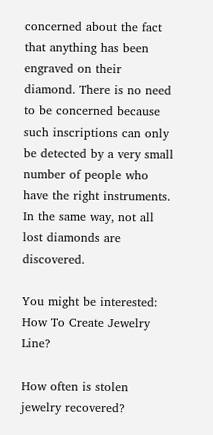concerned about the fact that anything has been engraved on their diamond. There is no need to be concerned because such inscriptions can only be detected by a very small number of people who have the right instruments. In the same way, not all lost diamonds are discovered.

You might be interested:  How To Create Jewelry Line?

How often is stolen jewelry recovered?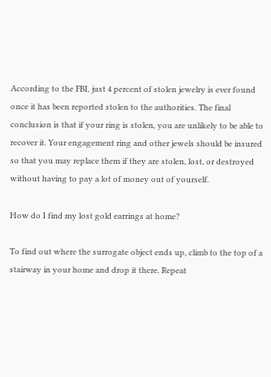According to the FBI, just 4 percent of stolen jewelry is ever found once it has been reported stolen to the authorities. The final conclusion is that if your ring is stolen, you are unlikely to be able to recover it. Your engagement ring and other jewels should be insured so that you may replace them if they are stolen, lost, or destroyed without having to pay a lot of money out of yourself.

How do I find my lost gold earrings at home?

To find out where the surrogate object ends up, climb to the top of a stairway in your home and drop it there. Repeat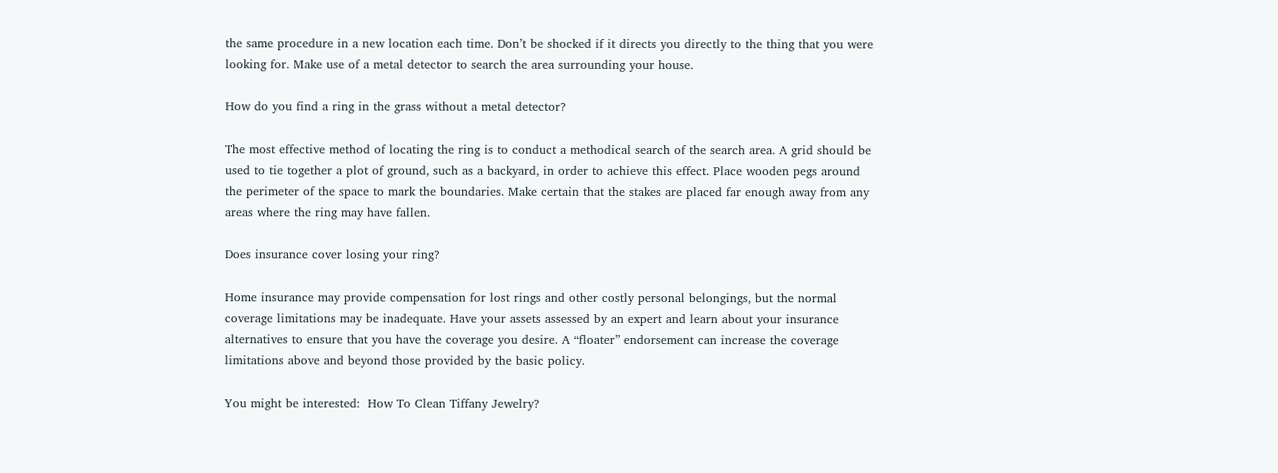the same procedure in a new location each time. Don’t be shocked if it directs you directly to the thing that you were looking for. Make use of a metal detector to search the area surrounding your house.

How do you find a ring in the grass without a metal detector?

The most effective method of locating the ring is to conduct a methodical search of the search area. A grid should be used to tie together a plot of ground, such as a backyard, in order to achieve this effect. Place wooden pegs around the perimeter of the space to mark the boundaries. Make certain that the stakes are placed far enough away from any areas where the ring may have fallen.

Does insurance cover losing your ring?

Home insurance may provide compensation for lost rings and other costly personal belongings, but the normal coverage limitations may be inadequate. Have your assets assessed by an expert and learn about your insurance alternatives to ensure that you have the coverage you desire. A “floater” endorsement can increase the coverage limitations above and beyond those provided by the basic policy.

You might be interested:  How To Clean Tiffany Jewelry?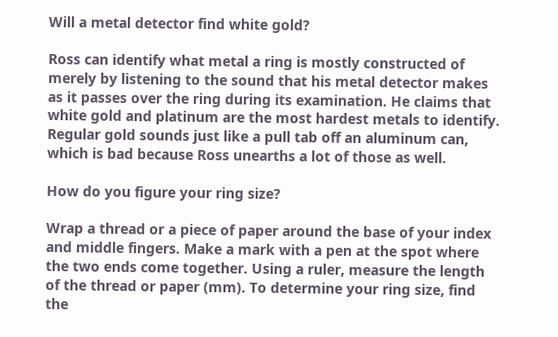Will a metal detector find white gold?

Ross can identify what metal a ring is mostly constructed of merely by listening to the sound that his metal detector makes as it passes over the ring during its examination. He claims that white gold and platinum are the most hardest metals to identify. Regular gold sounds just like a pull tab off an aluminum can, which is bad because Ross unearths a lot of those as well.

How do you figure your ring size?

Wrap a thread or a piece of paper around the base of your index and middle fingers. Make a mark with a pen at the spot where the two ends come together. Using a ruler, measure the length of the thread or paper (mm). To determine your ring size, find the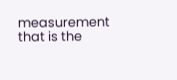measurement that is the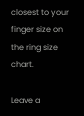closest to your finger size on the ring size chart.

Leave a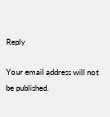Reply

Your email address will not be published.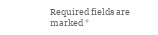Required fields are marked *